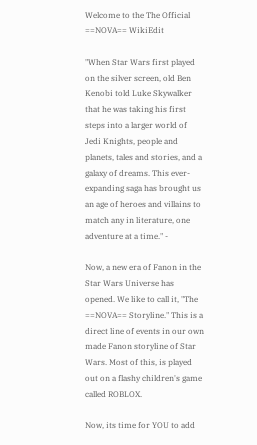Welcome to the The Official ==NOVA== WikiEdit

"When Star Wars first played on the silver screen, old Ben Kenobi told Luke Skywalker that he was taking his first steps into a larger world of Jedi Knights, people and planets, tales and stories, and a galaxy of dreams. This ever-expanding saga has brought us an age of heroes and villains to match any in literature, one adventure at a time." -

Now, a new era of Fanon in the Star Wars Universe has opened. We like to call it, "The ==NOVA== Storyline." This is a direct line of events in our own made Fanon storyline of Star Wars. Most of this, is played out on a flashy children's game called ROBLOX.

Now, its time for YOU to add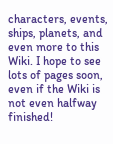characters, events, ships, planets, and even more to this Wiki. I hope to see lots of pages soon, even if the Wiki is not even halfway finished!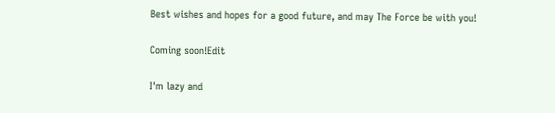Best wishes and hopes for a good future, and may The Force be with you!

Coming soon!Edit

I'm lazy and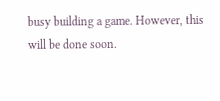busy building a game. However, this will be done soon.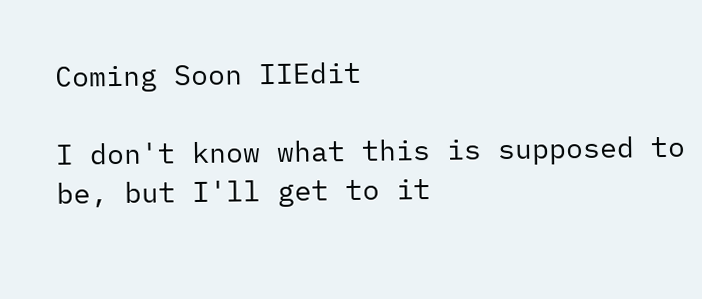Coming Soon IIEdit

I don't know what this is supposed to be, but I'll get to it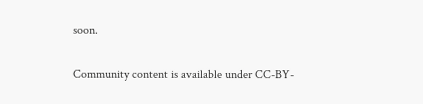soon.

Community content is available under CC-BY-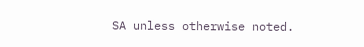SA unless otherwise noted.